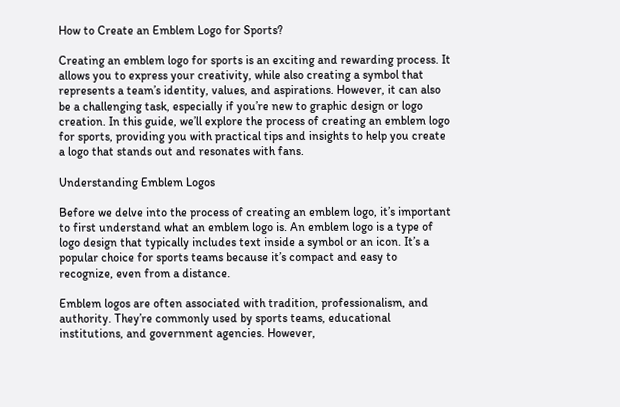How to Create an Emblem Logo for Sports?

Creating an emblem logo for sports is an exciting and rewarding process. It allows you to express your creativity, while also creating a symbol that represents a team’s identity, values, and aspirations. However, it can also be a challenging task, especially if you’re new to graphic design or logo creation. In this guide, we’ll explore the process of creating an emblem logo for sports, providing you with practical tips and insights to help you create a logo that stands out and resonates with fans.

Understanding Emblem Logos

Before we delve into the process of creating an emblem logo, it’s important to first understand what an emblem logo is. An emblem logo is a type of logo design that typically includes text inside a symbol or an icon. It’s a popular choice for sports teams because it’s compact and easy to recognize, even from a distance.

Emblem logos are often associated with tradition, professionalism, and authority. They’re commonly used by sports teams, educational institutions, and government agencies. However,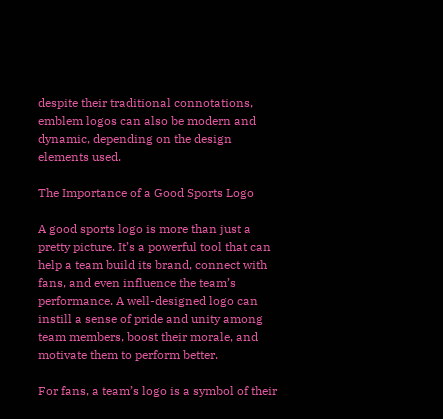despite their traditional connotations, emblem logos can also be modern and dynamic, depending on the design elements used.

The Importance of a Good Sports Logo

A good sports logo is more than just a pretty picture. It’s a powerful tool that can help a team build its brand, connect with fans, and even influence the team’s performance. A well-designed logo can instill a sense of pride and unity among team members, boost their morale, and motivate them to perform better.

For fans, a team’s logo is a symbol of their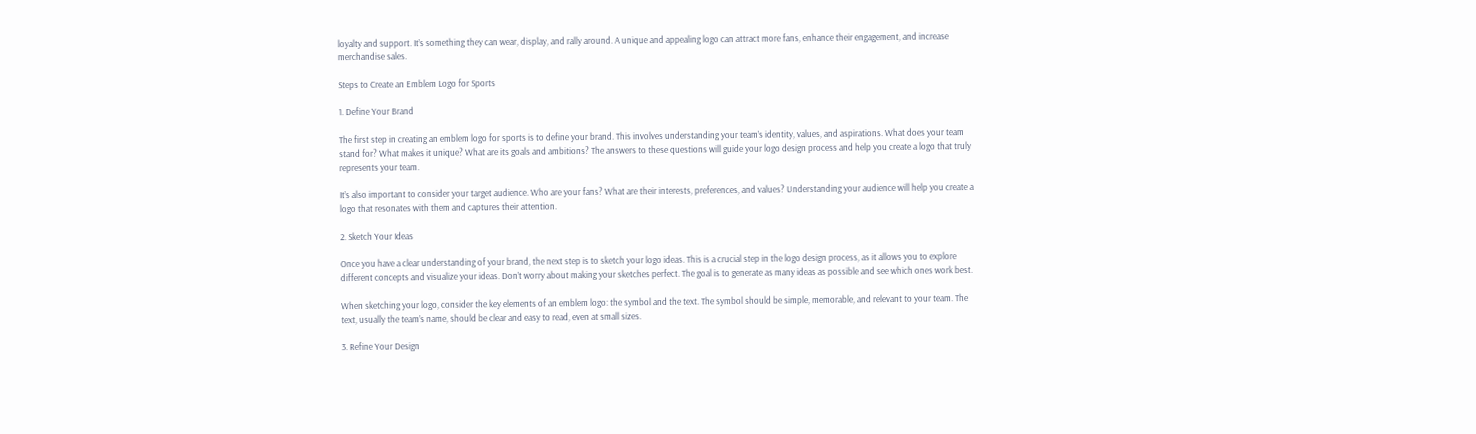loyalty and support. It’s something they can wear, display, and rally around. A unique and appealing logo can attract more fans, enhance their engagement, and increase merchandise sales.

Steps to Create an Emblem Logo for Sports

1. Define Your Brand

The first step in creating an emblem logo for sports is to define your brand. This involves understanding your team’s identity, values, and aspirations. What does your team stand for? What makes it unique? What are its goals and ambitions? The answers to these questions will guide your logo design process and help you create a logo that truly represents your team.

It’s also important to consider your target audience. Who are your fans? What are their interests, preferences, and values? Understanding your audience will help you create a logo that resonates with them and captures their attention.

2. Sketch Your Ideas

Once you have a clear understanding of your brand, the next step is to sketch your logo ideas. This is a crucial step in the logo design process, as it allows you to explore different concepts and visualize your ideas. Don’t worry about making your sketches perfect. The goal is to generate as many ideas as possible and see which ones work best.

When sketching your logo, consider the key elements of an emblem logo: the symbol and the text. The symbol should be simple, memorable, and relevant to your team. The text, usually the team’s name, should be clear and easy to read, even at small sizes.

3. Refine Your Design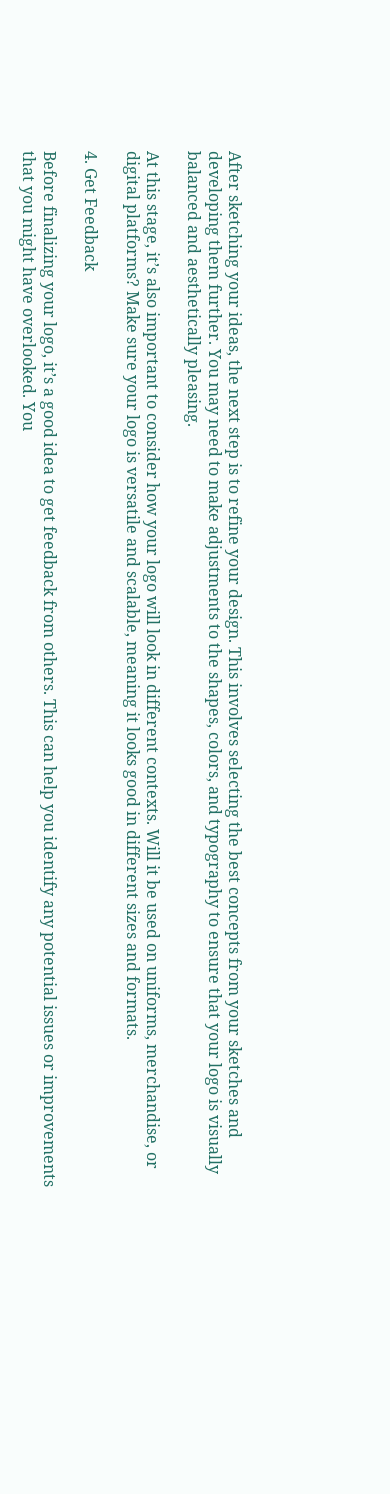After sketching your ideas, the next step is to refine your design. This involves selecting the best concepts from your sketches and developing them further. You may need to make adjustments to the shapes, colors, and typography to ensure that your logo is visually balanced and aesthetically pleasing.

At this stage, it’s also important to consider how your logo will look in different contexts. Will it be used on uniforms, merchandise, or digital platforms? Make sure your logo is versatile and scalable, meaning it looks good in different sizes and formats.

4. Get Feedback

Before finalizing your logo, it’s a good idea to get feedback from others. This can help you identify any potential issues or improvements that you might have overlooked. You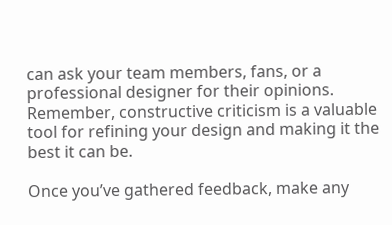can ask your team members, fans, or a professional designer for their opinions. Remember, constructive criticism is a valuable tool for refining your design and making it the best it can be.

Once you’ve gathered feedback, make any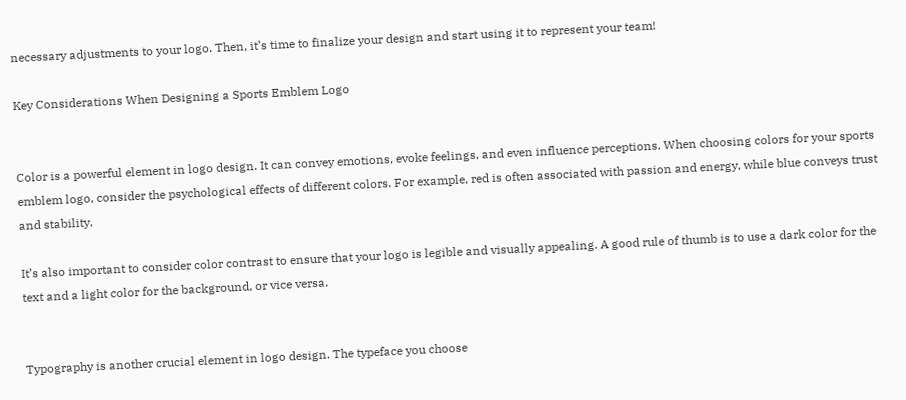necessary adjustments to your logo. Then, it’s time to finalize your design and start using it to represent your team!

Key Considerations When Designing a Sports Emblem Logo


Color is a powerful element in logo design. It can convey emotions, evoke feelings, and even influence perceptions. When choosing colors for your sports emblem logo, consider the psychological effects of different colors. For example, red is often associated with passion and energy, while blue conveys trust and stability.

It’s also important to consider color contrast to ensure that your logo is legible and visually appealing. A good rule of thumb is to use a dark color for the text and a light color for the background, or vice versa.


Typography is another crucial element in logo design. The typeface you choose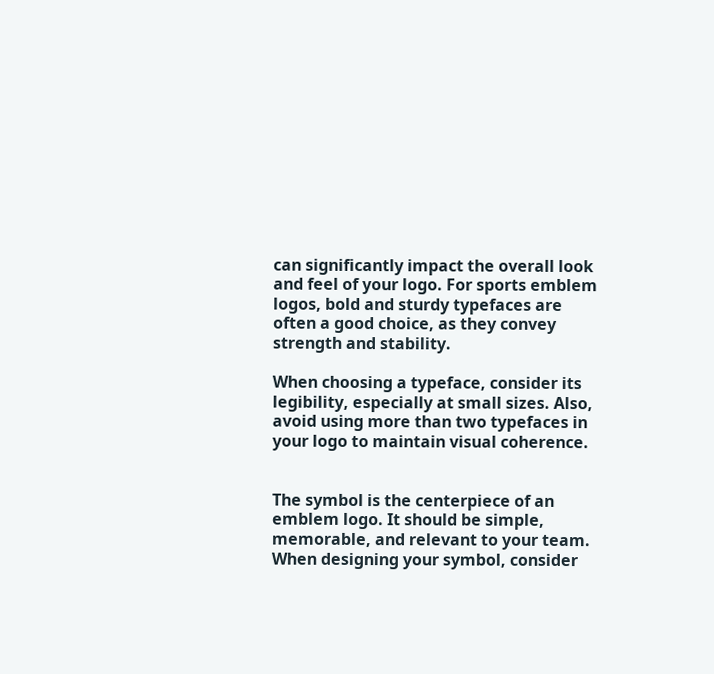can significantly impact the overall look and feel of your logo. For sports emblem logos, bold and sturdy typefaces are often a good choice, as they convey strength and stability.

When choosing a typeface, consider its legibility, especially at small sizes. Also, avoid using more than two typefaces in your logo to maintain visual coherence.


The symbol is the centerpiece of an emblem logo. It should be simple, memorable, and relevant to your team. When designing your symbol, consider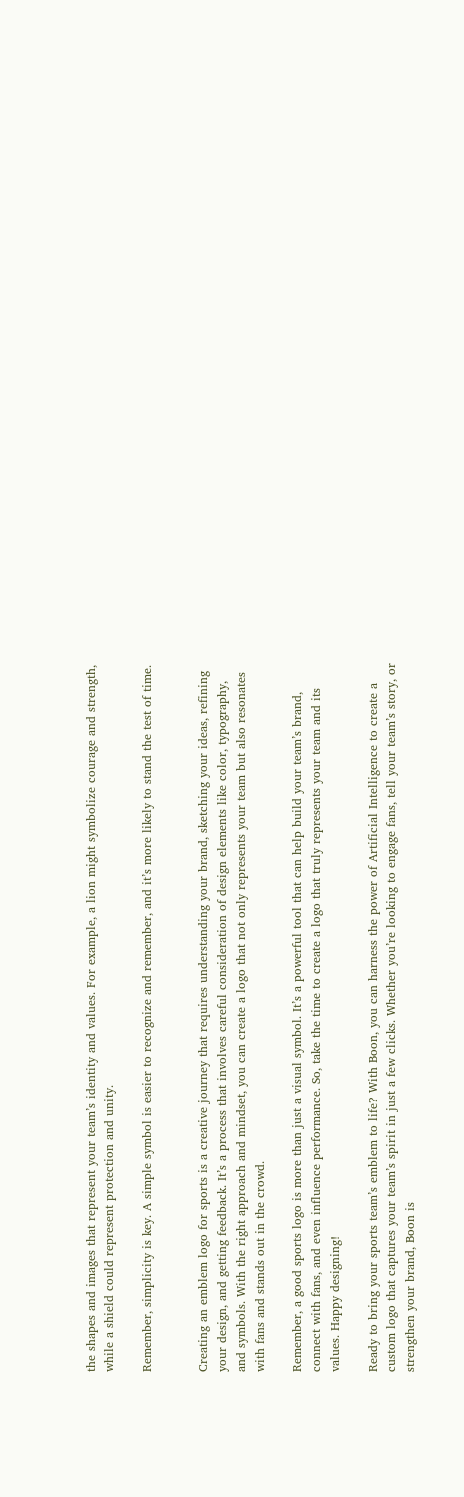the shapes and images that represent your team’s identity and values. For example, a lion might symbolize courage and strength, while a shield could represent protection and unity.

Remember, simplicity is key. A simple symbol is easier to recognize and remember, and it’s more likely to stand the test of time.


Creating an emblem logo for sports is a creative journey that requires understanding your brand, sketching your ideas, refining your design, and getting feedback. It’s a process that involves careful consideration of design elements like color, typography, and symbols. With the right approach and mindset, you can create a logo that not only represents your team but also resonates with fans and stands out in the crowd.

Remember, a good sports logo is more than just a visual symbol. It’s a powerful tool that can help build your team’s brand, connect with fans, and even influence performance. So, take the time to create a logo that truly represents your team and its values. Happy designing!

Ready to bring your sports team’s emblem to life? With Boon, you can harness the power of Artificial Intelligence to create a custom logo that captures your team’s spirit in just a few clicks. Whether you’re looking to engage fans, tell your team’s story, or strengthen your brand, Boon is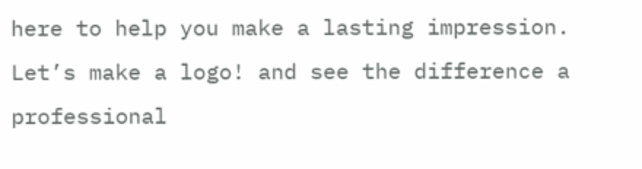here to help you make a lasting impression. Let’s make a logo! and see the difference a professional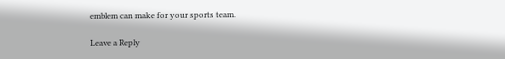emblem can make for your sports team.

Leave a Reply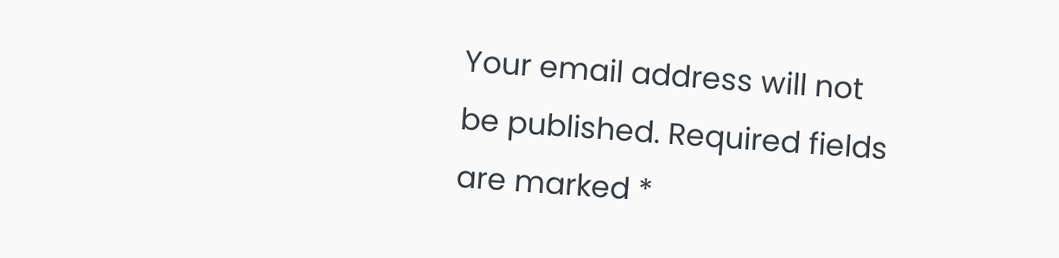Your email address will not be published. Required fields are marked *